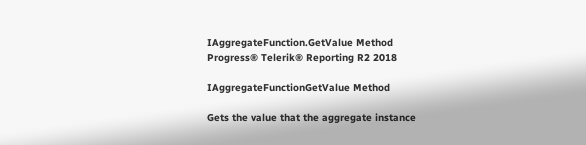IAggregateFunction.GetValue Method
Progress® Telerik® Reporting R2 2018

IAggregateFunctionGetValue Method

Gets the value that the aggregate instance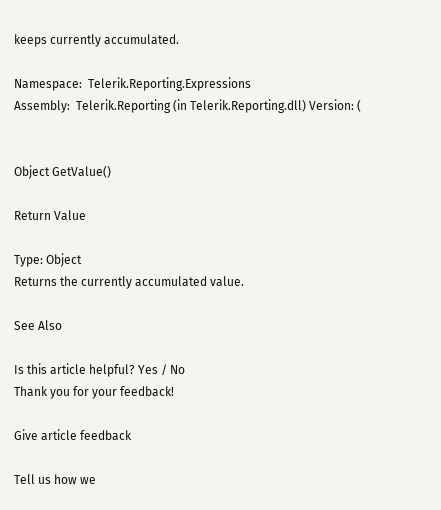keeps currently accumulated.

Namespace:  Telerik.Reporting.Expressions
Assembly:  Telerik.Reporting (in Telerik.Reporting.dll) Version: (


Object GetValue()

Return Value

Type: Object
Returns the currently accumulated value.

See Also

Is this article helpful? Yes / No
Thank you for your feedback!

Give article feedback

Tell us how we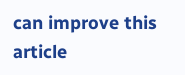can improve this article